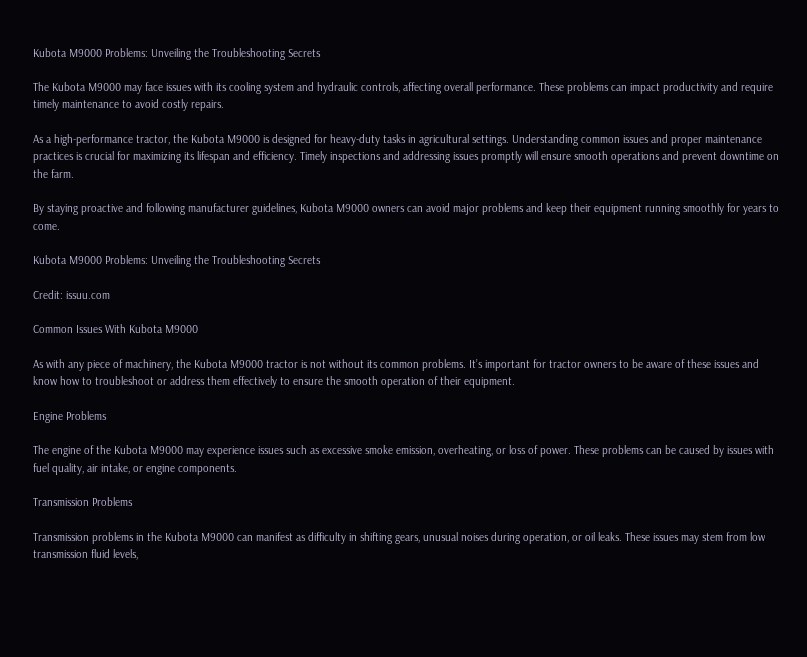Kubota M9000 Problems: Unveiling the Troubleshooting Secrets

The Kubota M9000 may face issues with its cooling system and hydraulic controls, affecting overall performance. These problems can impact productivity and require timely maintenance to avoid costly repairs.

As a high-performance tractor, the Kubota M9000 is designed for heavy-duty tasks in agricultural settings. Understanding common issues and proper maintenance practices is crucial for maximizing its lifespan and efficiency. Timely inspections and addressing issues promptly will ensure smooth operations and prevent downtime on the farm.

By staying proactive and following manufacturer guidelines, Kubota M9000 owners can avoid major problems and keep their equipment running smoothly for years to come.

Kubota M9000 Problems: Unveiling the Troubleshooting Secrets

Credit: issuu.com

Common Issues With Kubota M9000

As with any piece of machinery, the Kubota M9000 tractor is not without its common problems. It’s important for tractor owners to be aware of these issues and know how to troubleshoot or address them effectively to ensure the smooth operation of their equipment.

Engine Problems

The engine of the Kubota M9000 may experience issues such as excessive smoke emission, overheating, or loss of power. These problems can be caused by issues with fuel quality, air intake, or engine components.

Transmission Problems

Transmission problems in the Kubota M9000 can manifest as difficulty in shifting gears, unusual noises during operation, or oil leaks. These issues may stem from low transmission fluid levels,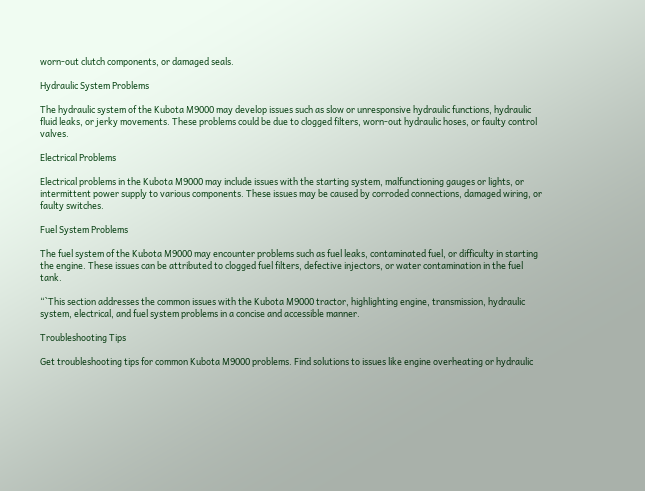worn-out clutch components, or damaged seals.

Hydraulic System Problems

The hydraulic system of the Kubota M9000 may develop issues such as slow or unresponsive hydraulic functions, hydraulic fluid leaks, or jerky movements. These problems could be due to clogged filters, worn-out hydraulic hoses, or faulty control valves.

Electrical Problems

Electrical problems in the Kubota M9000 may include issues with the starting system, malfunctioning gauges or lights, or intermittent power supply to various components. These issues may be caused by corroded connections, damaged wiring, or faulty switches.

Fuel System Problems

The fuel system of the Kubota M9000 may encounter problems such as fuel leaks, contaminated fuel, or difficulty in starting the engine. These issues can be attributed to clogged fuel filters, defective injectors, or water contamination in the fuel tank.

“`This section addresses the common issues with the Kubota M9000 tractor, highlighting engine, transmission, hydraulic system, electrical, and fuel system problems in a concise and accessible manner.

Troubleshooting Tips

Get troubleshooting tips for common Kubota M9000 problems. Find solutions to issues like engine overheating or hydraulic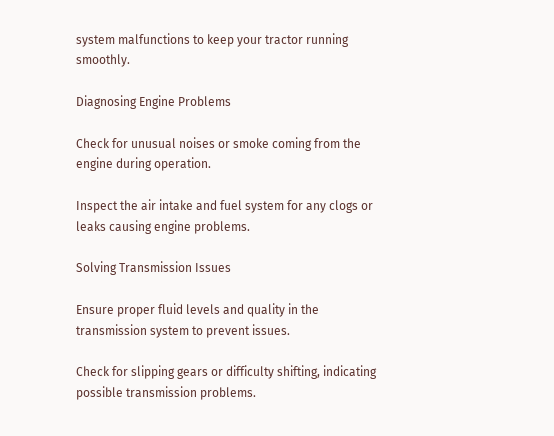system malfunctions to keep your tractor running smoothly.

Diagnosing Engine Problems

Check for unusual noises or smoke coming from the engine during operation.

Inspect the air intake and fuel system for any clogs or leaks causing engine problems.

Solving Transmission Issues

Ensure proper fluid levels and quality in the transmission system to prevent issues.

Check for slipping gears or difficulty shifting, indicating possible transmission problems.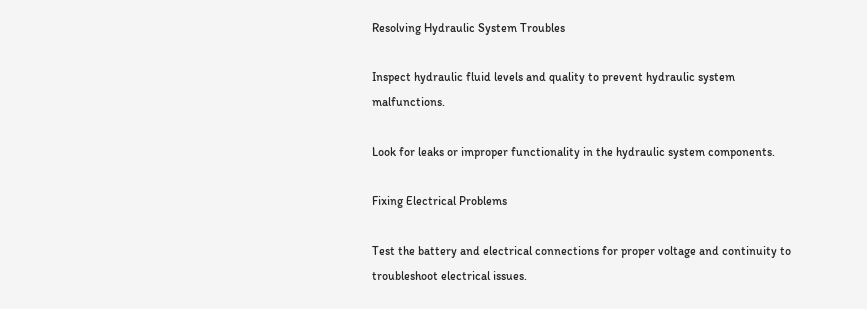Resolving Hydraulic System Troubles

Inspect hydraulic fluid levels and quality to prevent hydraulic system malfunctions.

Look for leaks or improper functionality in the hydraulic system components.

Fixing Electrical Problems

Test the battery and electrical connections for proper voltage and continuity to troubleshoot electrical issues.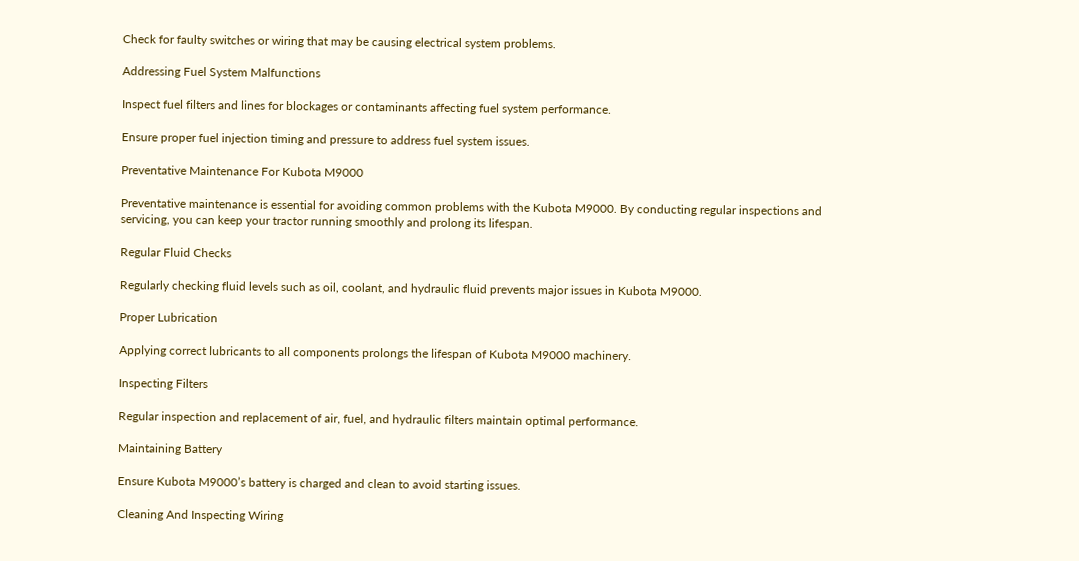Check for faulty switches or wiring that may be causing electrical system problems.

Addressing Fuel System Malfunctions

Inspect fuel filters and lines for blockages or contaminants affecting fuel system performance.

Ensure proper fuel injection timing and pressure to address fuel system issues.

Preventative Maintenance For Kubota M9000

Preventative maintenance is essential for avoiding common problems with the Kubota M9000. By conducting regular inspections and servicing, you can keep your tractor running smoothly and prolong its lifespan.

Regular Fluid Checks

Regularly checking fluid levels such as oil, coolant, and hydraulic fluid prevents major issues in Kubota M9000.

Proper Lubrication

Applying correct lubricants to all components prolongs the lifespan of Kubota M9000 machinery.

Inspecting Filters

Regular inspection and replacement of air, fuel, and hydraulic filters maintain optimal performance.

Maintaining Battery

Ensure Kubota M9000’s battery is charged and clean to avoid starting issues.

Cleaning And Inspecting Wiring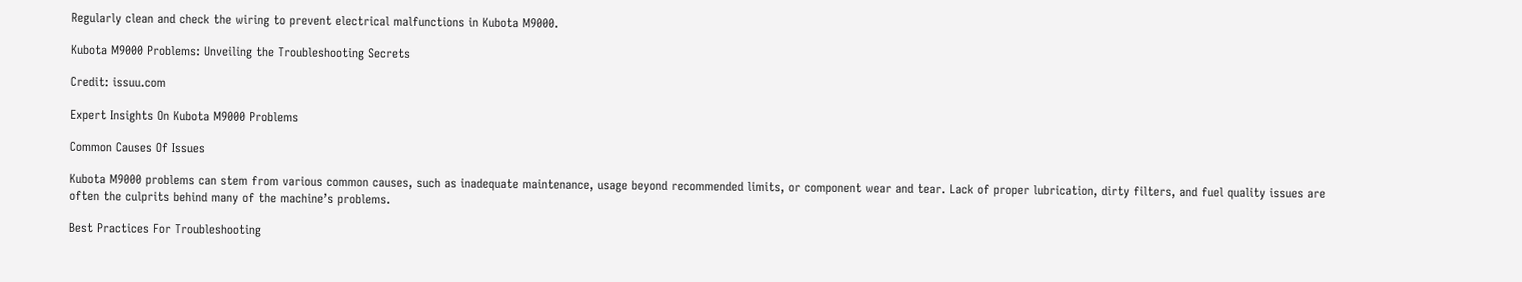Regularly clean and check the wiring to prevent electrical malfunctions in Kubota M9000.

Kubota M9000 Problems: Unveiling the Troubleshooting Secrets

Credit: issuu.com

Expert Insights On Kubota M9000 Problems

Common Causes Of Issues

Kubota M9000 problems can stem from various common causes, such as inadequate maintenance, usage beyond recommended limits, or component wear and tear. Lack of proper lubrication, dirty filters, and fuel quality issues are often the culprits behind many of the machine’s problems.

Best Practices For Troubleshooting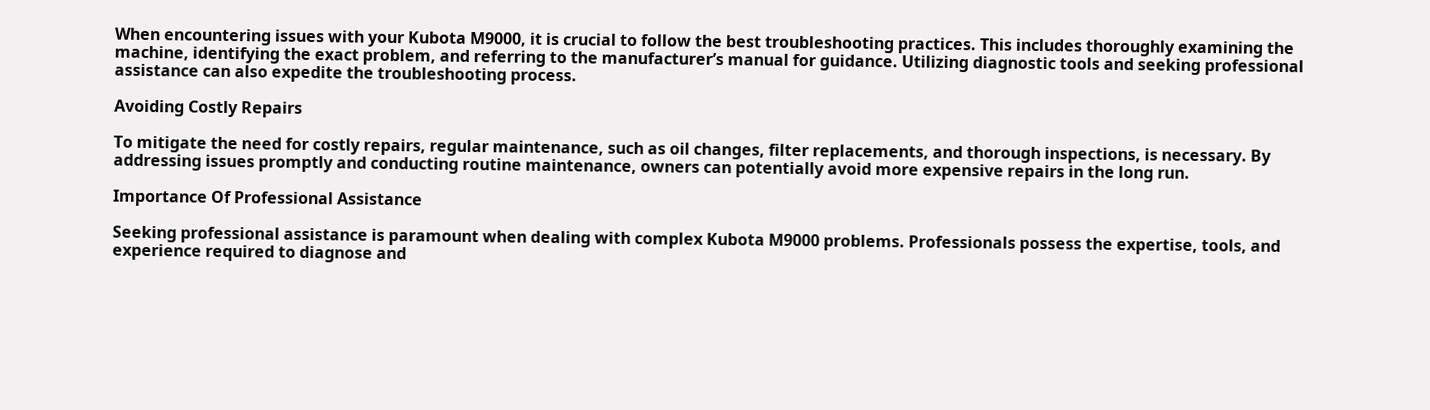When encountering issues with your Kubota M9000, it is crucial to follow the best troubleshooting practices. This includes thoroughly examining the machine, identifying the exact problem, and referring to the manufacturer’s manual for guidance. Utilizing diagnostic tools and seeking professional assistance can also expedite the troubleshooting process.

Avoiding Costly Repairs

To mitigate the need for costly repairs, regular maintenance, such as oil changes, filter replacements, and thorough inspections, is necessary. By addressing issues promptly and conducting routine maintenance, owners can potentially avoid more expensive repairs in the long run.

Importance Of Professional Assistance

Seeking professional assistance is paramount when dealing with complex Kubota M9000 problems. Professionals possess the expertise, tools, and experience required to diagnose and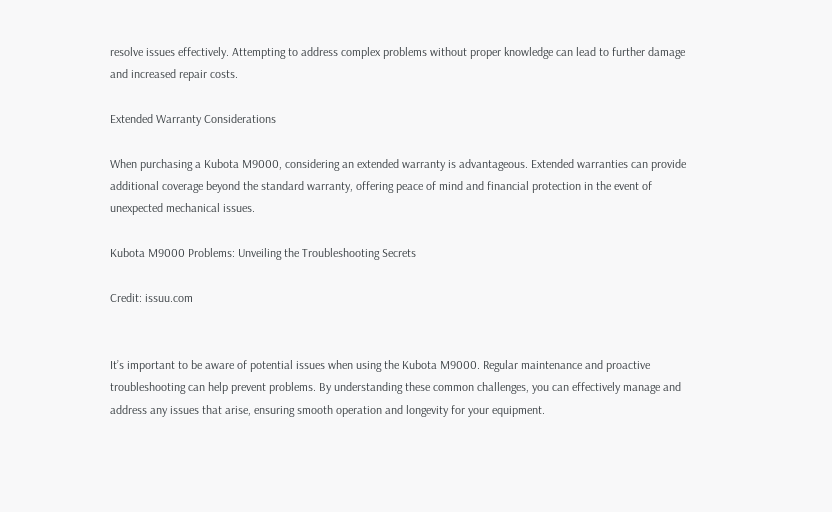resolve issues effectively. Attempting to address complex problems without proper knowledge can lead to further damage and increased repair costs.

Extended Warranty Considerations

When purchasing a Kubota M9000, considering an extended warranty is advantageous. Extended warranties can provide additional coverage beyond the standard warranty, offering peace of mind and financial protection in the event of unexpected mechanical issues.

Kubota M9000 Problems: Unveiling the Troubleshooting Secrets

Credit: issuu.com


It’s important to be aware of potential issues when using the Kubota M9000. Regular maintenance and proactive troubleshooting can help prevent problems. By understanding these common challenges, you can effectively manage and address any issues that arise, ensuring smooth operation and longevity for your equipment.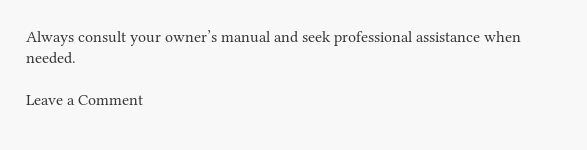Always consult your owner’s manual and seek professional assistance when needed.

Leave a Comment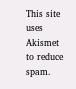This site uses Akismet to reduce spam.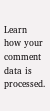Learn how your comment data is processed.